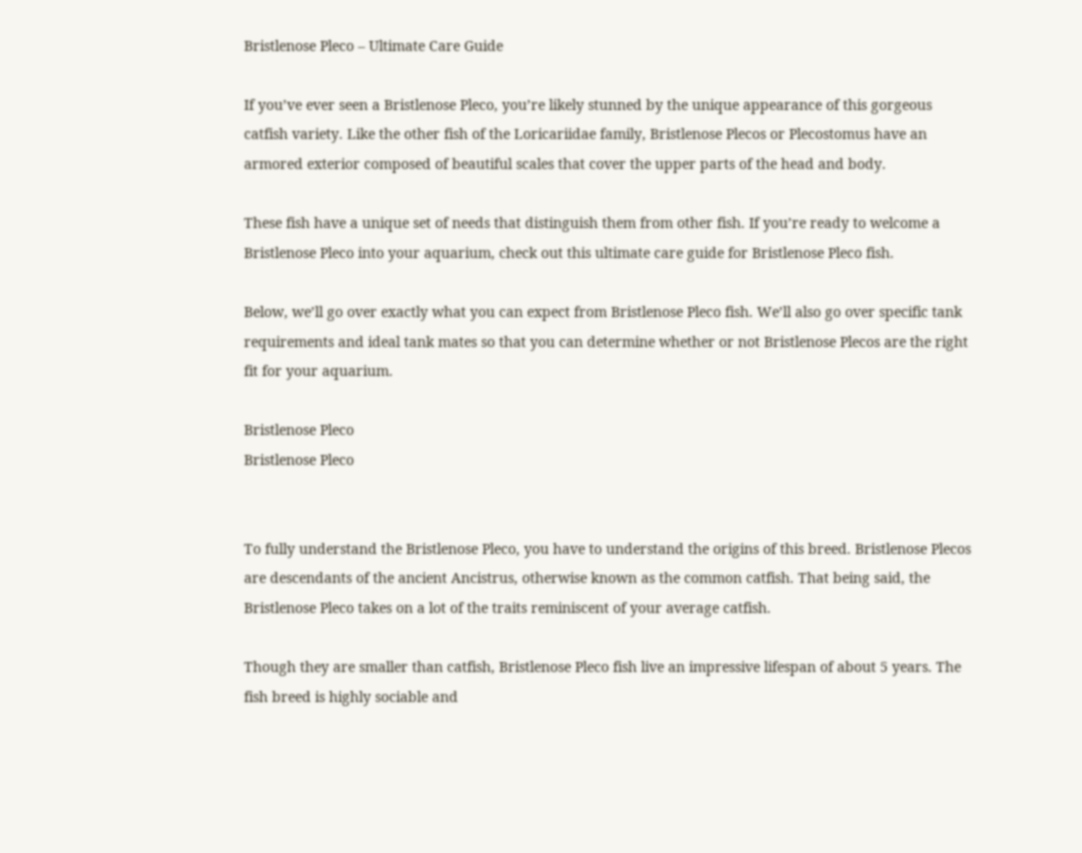Bristlenose Pleco – Ultimate Care Guide

If you’ve ever seen a Bristlenose Pleco, you’re likely stunned by the unique appearance of this gorgeous catfish variety. Like the other fish of the Loricariidae family, Bristlenose Plecos or Plecostomus have an armored exterior composed of beautiful scales that cover the upper parts of the head and body.

These fish have a unique set of needs that distinguish them from other fish. If you’re ready to welcome a Bristlenose Pleco into your aquarium, check out this ultimate care guide for Bristlenose Pleco fish.

Below, we’ll go over exactly what you can expect from Bristlenose Pleco fish. We’ll also go over specific tank requirements and ideal tank mates so that you can determine whether or not Bristlenose Plecos are the right fit for your aquarium.

Bristlenose Pleco
Bristlenose Pleco


To fully understand the Bristlenose Pleco, you have to understand the origins of this breed. Bristlenose Plecos are descendants of the ancient Ancistrus, otherwise known as the common catfish. That being said, the Bristlenose Pleco takes on a lot of the traits reminiscent of your average catfish.

Though they are smaller than catfish, Bristlenose Pleco fish live an impressive lifespan of about 5 years. The fish breed is highly sociable and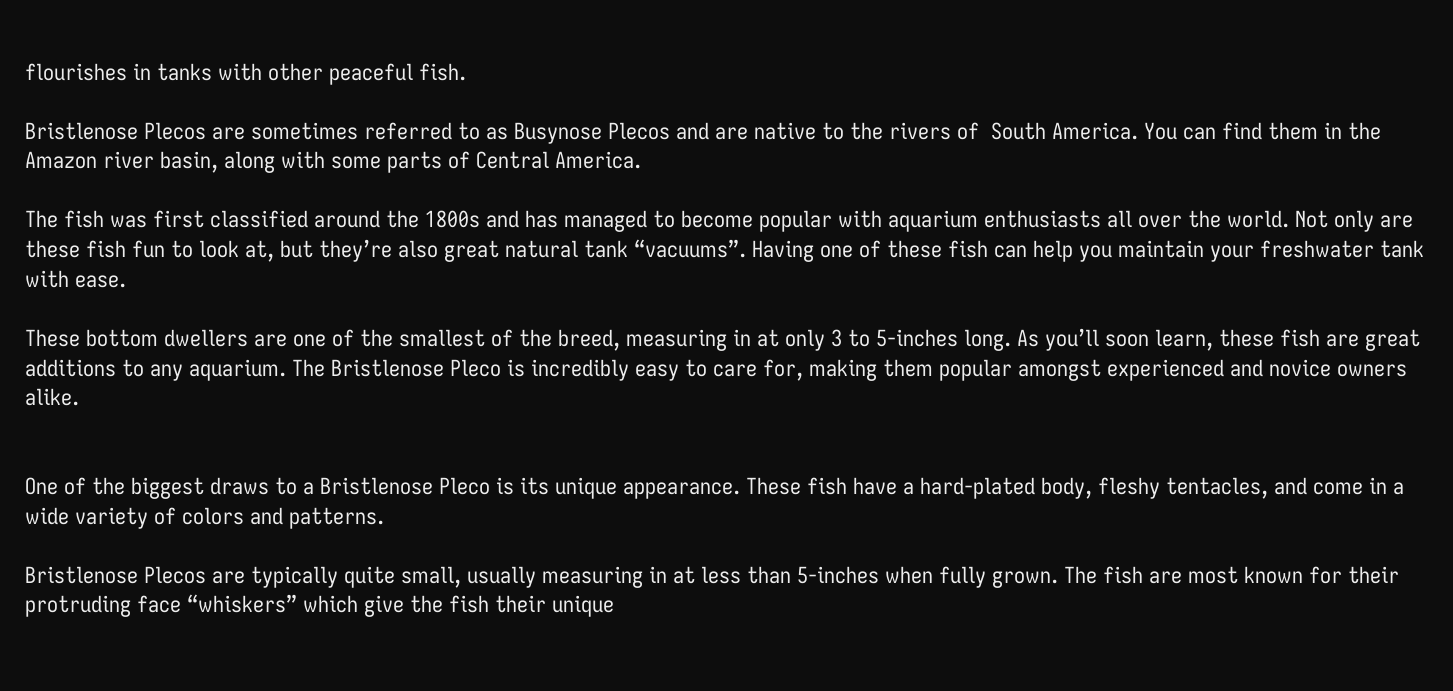flourishes in tanks with other peaceful fish.

Bristlenose Plecos are sometimes referred to as Busynose Plecos and are native to the rivers of  South America. You can find them in the Amazon river basin, along with some parts of Central America.

The fish was first classified around the 1800s and has managed to become popular with aquarium enthusiasts all over the world. Not only are these fish fun to look at, but they’re also great natural tank “vacuums”. Having one of these fish can help you maintain your freshwater tank with ease.

These bottom dwellers are one of the smallest of the breed, measuring in at only 3 to 5-inches long. As you’ll soon learn, these fish are great additions to any aquarium. The Bristlenose Pleco is incredibly easy to care for, making them popular amongst experienced and novice owners alike.


One of the biggest draws to a Bristlenose Pleco is its unique appearance. These fish have a hard-plated body, fleshy tentacles, and come in a wide variety of colors and patterns.

Bristlenose Plecos are typically quite small, usually measuring in at less than 5-inches when fully grown. The fish are most known for their protruding face “whiskers” which give the fish their unique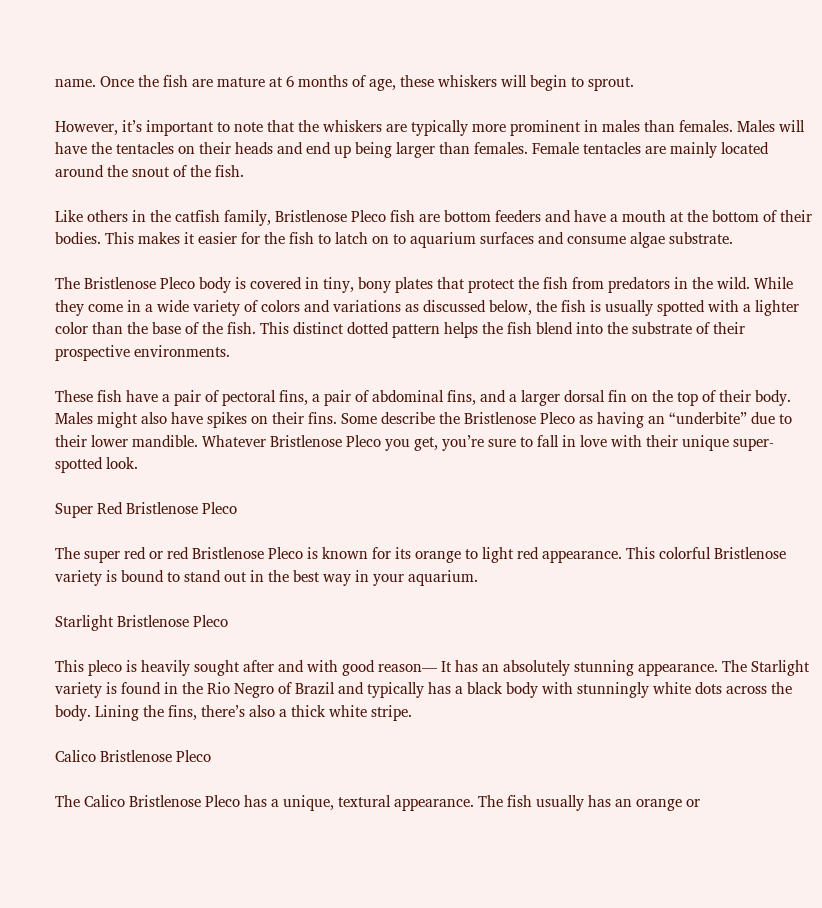name. Once the fish are mature at 6 months of age, these whiskers will begin to sprout.

However, it’s important to note that the whiskers are typically more prominent in males than females. Males will have the tentacles on their heads and end up being larger than females. Female tentacles are mainly located around the snout of the fish.

Like others in the catfish family, Bristlenose Pleco fish are bottom feeders and have a mouth at the bottom of their bodies. This makes it easier for the fish to latch on to aquarium surfaces and consume algae substrate.

The Bristlenose Pleco body is covered in tiny, bony plates that protect the fish from predators in the wild. While they come in a wide variety of colors and variations as discussed below, the fish is usually spotted with a lighter color than the base of the fish. This distinct dotted pattern helps the fish blend into the substrate of their prospective environments.

These fish have a pair of pectoral fins, a pair of abdominal fins, and a larger dorsal fin on the top of their body. Males might also have spikes on their fins. Some describe the Bristlenose Pleco as having an “underbite” due to their lower mandible. Whatever Bristlenose Pleco you get, you’re sure to fall in love with their unique super-spotted look.

Super Red Bristlenose Pleco

The super red or red Bristlenose Pleco is known for its orange to light red appearance. This colorful Bristlenose variety is bound to stand out in the best way in your aquarium.

Starlight Bristlenose Pleco

This pleco is heavily sought after and with good reason— It has an absolutely stunning appearance. The Starlight variety is found in the Rio Negro of Brazil and typically has a black body with stunningly white dots across the body. Lining the fins, there’s also a thick white stripe.

Calico Bristlenose Pleco

The Calico Bristlenose Pleco has a unique, textural appearance. The fish usually has an orange or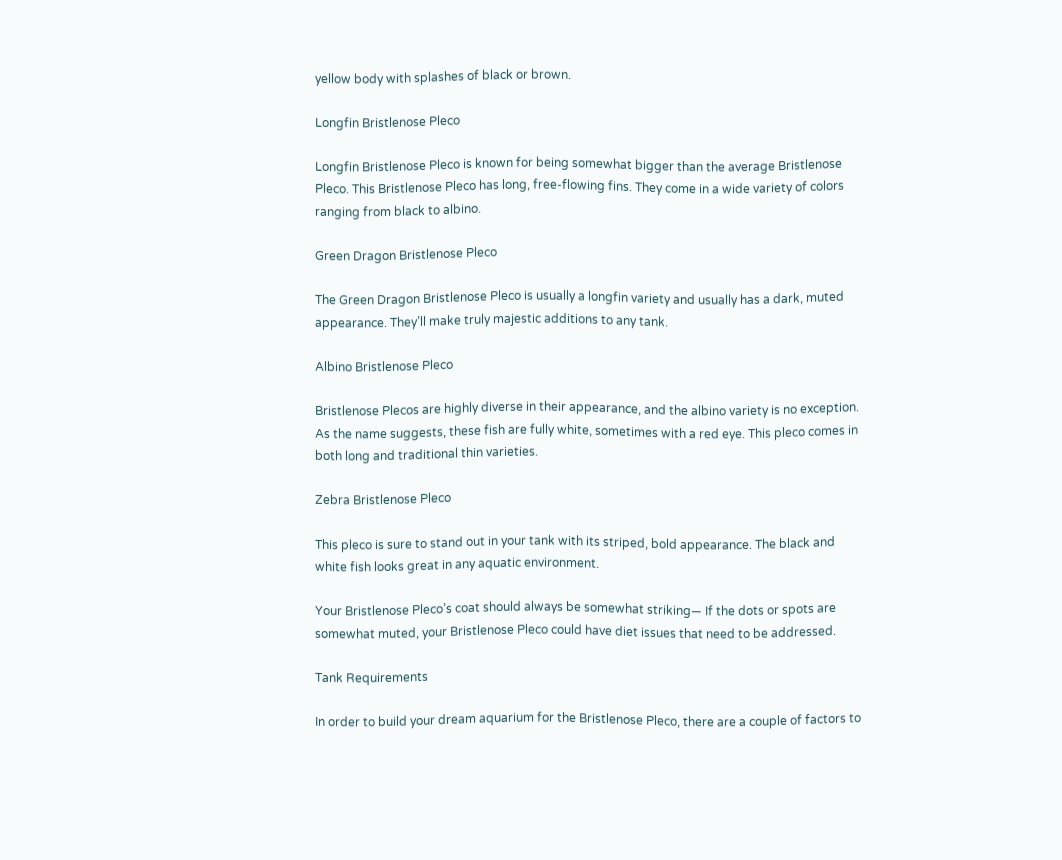yellow body with splashes of black or brown.

Longfin Bristlenose Pleco

Longfin Bristlenose Pleco is known for being somewhat bigger than the average Bristlenose Pleco. This Bristlenose Pleco has long, free-flowing fins. They come in a wide variety of colors ranging from black to albino.

Green Dragon Bristlenose Pleco

The Green Dragon Bristlenose Pleco is usually a longfin variety and usually has a dark, muted appearance. They’ll make truly majestic additions to any tank.

Albino Bristlenose Pleco

Bristlenose Plecos are highly diverse in their appearance, and the albino variety is no exception. As the name suggests, these fish are fully white, sometimes with a red eye. This pleco comes in both long and traditional thin varieties.

Zebra Bristlenose Pleco

This pleco is sure to stand out in your tank with its striped, bold appearance. The black and white fish looks great in any aquatic environment.

Your Bristlenose Pleco’s coat should always be somewhat striking— If the dots or spots are somewhat muted, your Bristlenose Pleco could have diet issues that need to be addressed.

Tank Requirements

In order to build your dream aquarium for the Bristlenose Pleco, there are a couple of factors to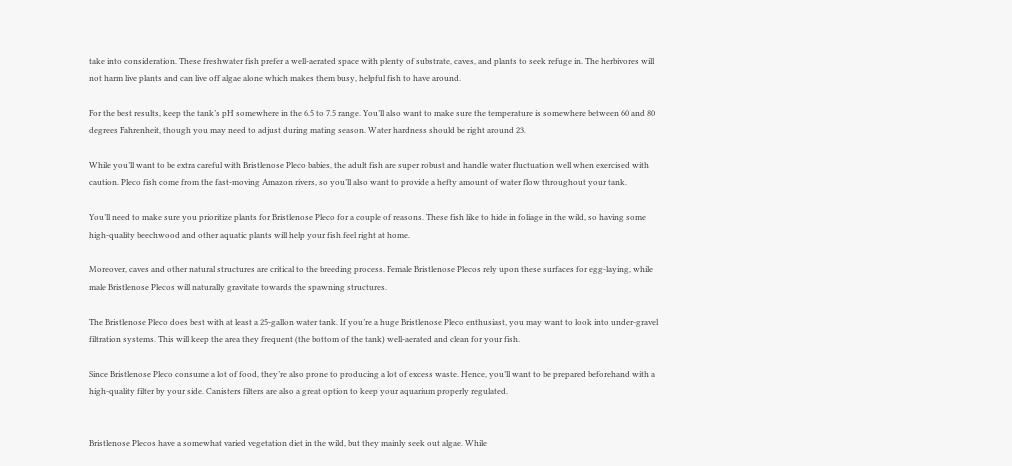take into consideration. These freshwater fish prefer a well-aerated space with plenty of substrate, caves, and plants to seek refuge in. The herbivores will not harm live plants and can live off algae alone which makes them busy, helpful fish to have around.

For the best results, keep the tank’s pH somewhere in the 6.5 to 7.5 range. You’ll also want to make sure the temperature is somewhere between 60 and 80 degrees Fahrenheit, though you may need to adjust during mating season. Water hardness should be right around 23.

While you’ll want to be extra careful with Bristlenose Pleco babies, the adult fish are super robust and handle water fluctuation well when exercised with caution. Pleco fish come from the fast-moving Amazon rivers, so you’ll also want to provide a hefty amount of water flow throughout your tank.

You’ll need to make sure you prioritize plants for Bristlenose Pleco for a couple of reasons. These fish like to hide in foliage in the wild, so having some high-quality beechwood and other aquatic plants will help your fish feel right at home.

Moreover, caves and other natural structures are critical to the breeding process. Female Bristlenose Plecos rely upon these surfaces for egg-laying, while male Bristlenose Plecos will naturally gravitate towards the spawning structures.

The Bristlenose Pleco does best with at least a 25-gallon water tank. If you’re a huge Bristlenose Pleco enthusiast, you may want to look into under-gravel filtration systems. This will keep the area they frequent (the bottom of the tank) well-aerated and clean for your fish.

Since Bristlenose Pleco consume a lot of food, they’re also prone to producing a lot of excess waste. Hence, you’ll want to be prepared beforehand with a high-quality filter by your side. Canisters filters are also a great option to keep your aquarium properly regulated.


Bristlenose Plecos have a somewhat varied vegetation diet in the wild, but they mainly seek out algae. While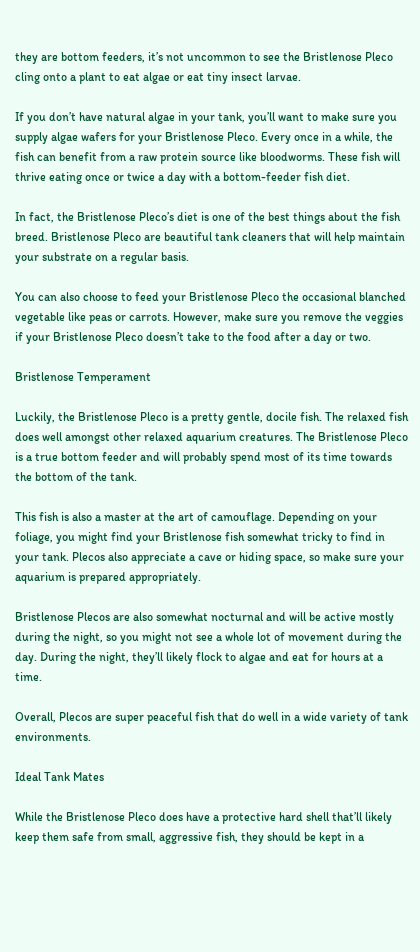they are bottom feeders, it’s not uncommon to see the Bristlenose Pleco cling onto a plant to eat algae or eat tiny insect larvae.

If you don’t have natural algae in your tank, you’ll want to make sure you supply algae wafers for your Bristlenose Pleco. Every once in a while, the fish can benefit from a raw protein source like bloodworms. These fish will thrive eating once or twice a day with a bottom-feeder fish diet.

In fact, the Bristlenose Pleco’s diet is one of the best things about the fish breed. Bristlenose Pleco are beautiful tank cleaners that will help maintain your substrate on a regular basis.

You can also choose to feed your Bristlenose Pleco the occasional blanched vegetable like peas or carrots. However, make sure you remove the veggies if your Bristlenose Pleco doesn’t take to the food after a day or two.

Bristlenose Temperament

Luckily, the Bristlenose Pleco is a pretty gentle, docile fish. The relaxed fish does well amongst other relaxed aquarium creatures. The Bristlenose Pleco is a true bottom feeder and will probably spend most of its time towards the bottom of the tank.

This fish is also a master at the art of camouflage. Depending on your foliage, you might find your Bristlenose fish somewhat tricky to find in your tank. Plecos also appreciate a cave or hiding space, so make sure your aquarium is prepared appropriately.

Bristlenose Plecos are also somewhat nocturnal and will be active mostly during the night, so you might not see a whole lot of movement during the day. During the night, they’ll likely flock to algae and eat for hours at a time.

Overall, Plecos are super peaceful fish that do well in a wide variety of tank environments.

Ideal Tank Mates

While the Bristlenose Pleco does have a protective hard shell that’ll likely keep them safe from small, aggressive fish, they should be kept in a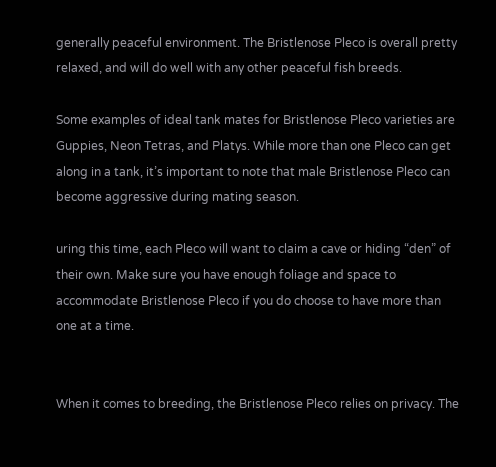generally peaceful environment. The Bristlenose Pleco is overall pretty relaxed, and will do well with any other peaceful fish breeds.

Some examples of ideal tank mates for Bristlenose Pleco varieties are Guppies, Neon Tetras, and Platys. While more than one Pleco can get along in a tank, it’s important to note that male Bristlenose Pleco can become aggressive during mating season.

uring this time, each Pleco will want to claim a cave or hiding “den” of their own. Make sure you have enough foliage and space to accommodate Bristlenose Pleco if you do choose to have more than one at a time.


When it comes to breeding, the Bristlenose Pleco relies on privacy. The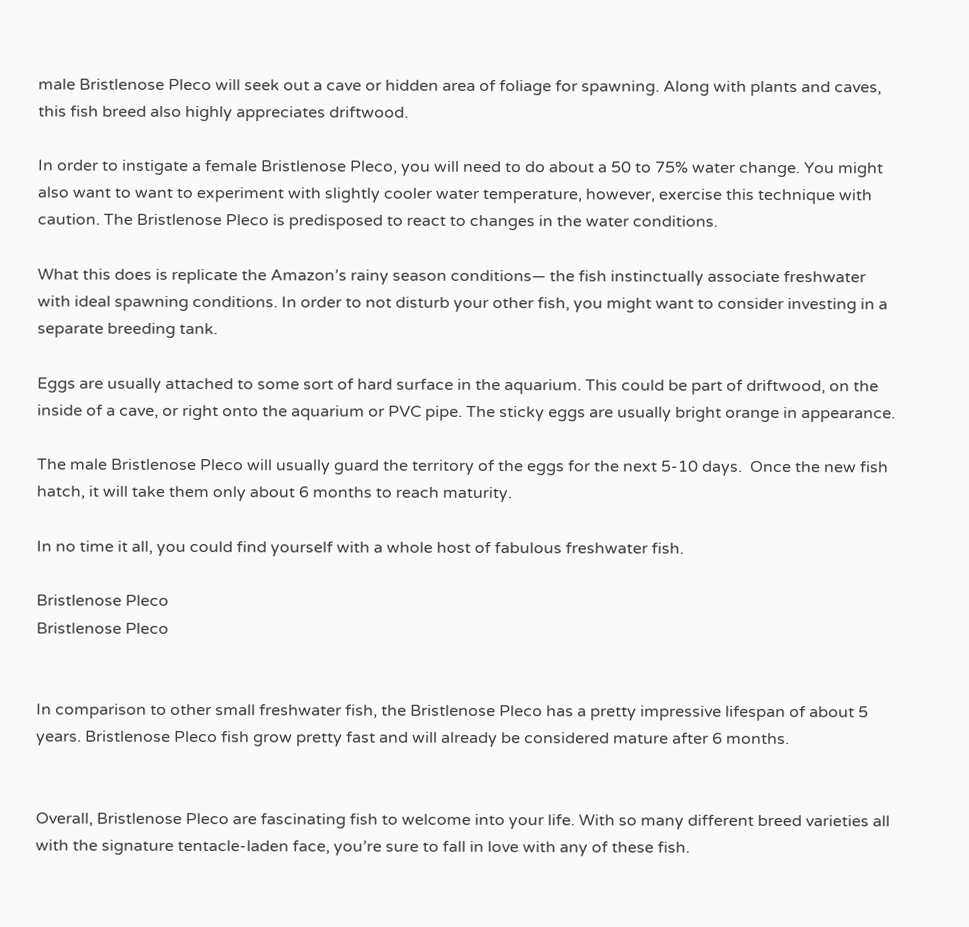male Bristlenose Pleco will seek out a cave or hidden area of foliage for spawning. Along with plants and caves, this fish breed also highly appreciates driftwood.

In order to instigate a female Bristlenose Pleco, you will need to do about a 50 to 75% water change. You might also want to want to experiment with slightly cooler water temperature, however, exercise this technique with caution. The Bristlenose Pleco is predisposed to react to changes in the water conditions.

What this does is replicate the Amazon’s rainy season conditions— the fish instinctually associate freshwater with ideal spawning conditions. In order to not disturb your other fish, you might want to consider investing in a separate breeding tank.

Eggs are usually attached to some sort of hard surface in the aquarium. This could be part of driftwood, on the inside of a cave, or right onto the aquarium or PVC pipe. The sticky eggs are usually bright orange in appearance.

The male Bristlenose Pleco will usually guard the territory of the eggs for the next 5-10 days.  Once the new fish hatch, it will take them only about 6 months to reach maturity.

In no time it all, you could find yourself with a whole host of fabulous freshwater fish.

Bristlenose Pleco
Bristlenose Pleco


In comparison to other small freshwater fish, the Bristlenose Pleco has a pretty impressive lifespan of about 5 years. Bristlenose Pleco fish grow pretty fast and will already be considered mature after 6 months.


Overall, Bristlenose Pleco are fascinating fish to welcome into your life. With so many different breed varieties all with the signature tentacle-laden face, you’re sure to fall in love with any of these fish.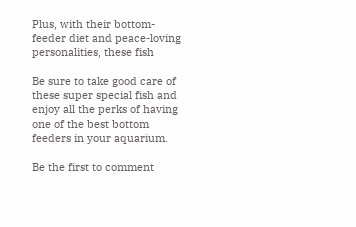Plus, with their bottom-feeder diet and peace-loving personalities, these fish

Be sure to take good care of these super special fish and enjoy all the perks of having one of the best bottom feeders in your aquarium.

Be the first to comment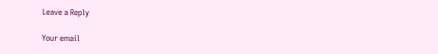Leave a Reply

Your email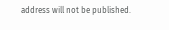address will not be published.